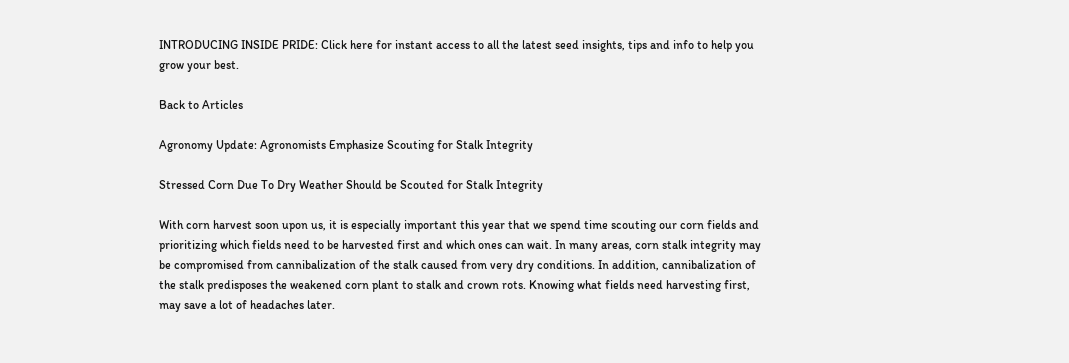INTRODUCING INSIDE PRIDE: Click here for instant access to all the latest seed insights, tips and info to help you grow your best.

Back to Articles

Agronomy Update: Agronomists Emphasize Scouting for Stalk Integrity

Stressed Corn Due To Dry Weather Should be Scouted for Stalk Integrity

With corn harvest soon upon us, it is especially important this year that we spend time scouting our corn fields and prioritizing which fields need to be harvested first and which ones can wait. In many areas, corn stalk integrity may be compromised from cannibalization of the stalk caused from very dry conditions. In addition, cannibalization of the stalk predisposes the weakened corn plant to stalk and crown rots. Knowing what fields need harvesting first, may save a lot of headaches later.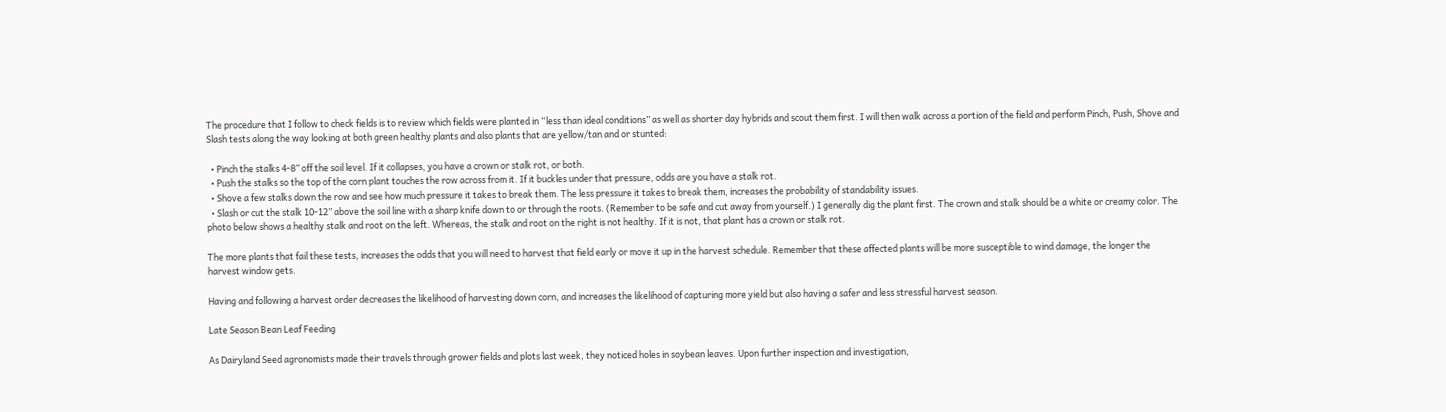The procedure that I follow to check fields is to review which fields were planted in “less than ideal conditions” as well as shorter day hybrids and scout them first. I will then walk across a portion of the field and perform Pinch, Push, Shove and Slash tests along the way looking at both green healthy plants and also plants that are yellow/tan and or stunted:

  • Pinch the stalks 4-8” off the soil level. If it collapses, you have a crown or stalk rot, or both.
  • Push the stalks so the top of the corn plant touches the row across from it. If it buckles under that pressure, odds are you have a stalk rot.
  • Shove a few stalks down the row and see how much pressure it takes to break them. The less pressure it takes to break them, increases the probability of standability issues.
  • Slash or cut the stalk 10-12” above the soil line with a sharp knife down to or through the roots. (Remember to be safe and cut away from yourself.) I generally dig the plant first. The crown and stalk should be a white or creamy color. The photo below shows a healthy stalk and root on the left. Whereas, the stalk and root on the right is not healthy. If it is not, that plant has a crown or stalk rot.

The more plants that fail these tests, increases the odds that you will need to harvest that field early or move it up in the harvest schedule. Remember that these affected plants will be more susceptible to wind damage, the longer the harvest window gets.

Having and following a harvest order decreases the likelihood of harvesting down corn, and increases the likelihood of capturing more yield but also having a safer and less stressful harvest season.

Late Season Bean Leaf Feeding

As Dairyland Seed agronomists made their travels through grower fields and plots last week, they noticed holes in soybean leaves. Upon further inspection and investigation,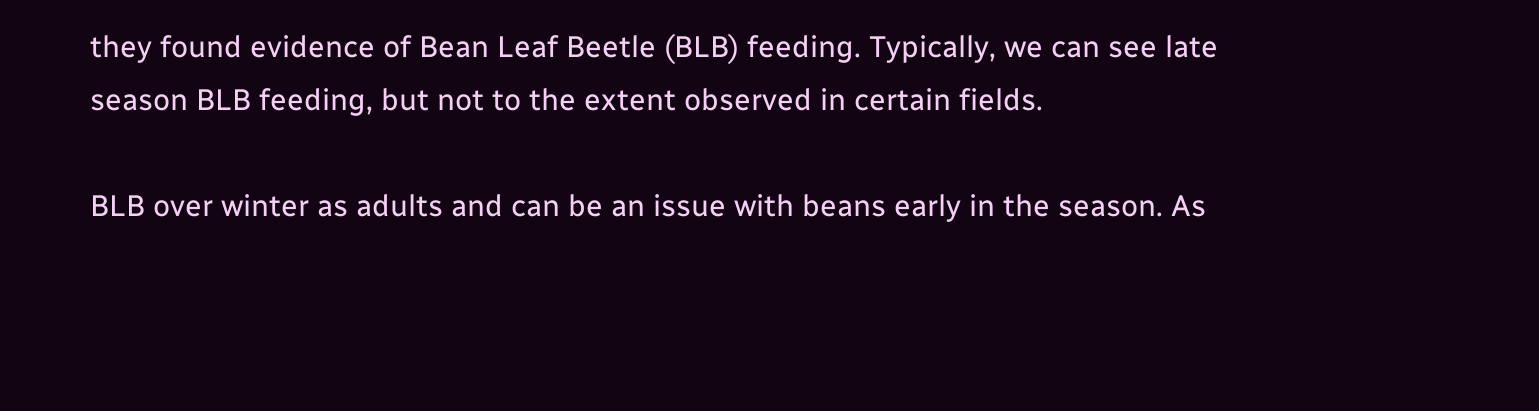they found evidence of Bean Leaf Beetle (BLB) feeding. Typically, we can see late season BLB feeding, but not to the extent observed in certain fields.

BLB over winter as adults and can be an issue with beans early in the season. As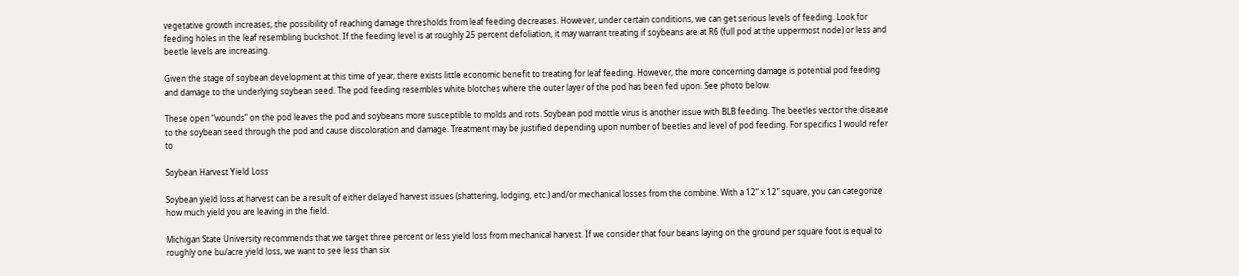vegetative growth increases, the possibility of reaching damage thresholds from leaf feeding decreases. However, under certain conditions, we can get serious levels of feeding. Look for feeding holes in the leaf resembling buckshot. If the feeding level is at roughly 25 percent defoliation, it may warrant treating if soybeans are at R6 (full pod at the uppermost node) or less and beetle levels are increasing.

Given the stage of soybean development at this time of year, there exists little economic benefit to treating for leaf feeding. However, the more concerning damage is potential pod feeding and damage to the underlying soybean seed. The pod feeding resembles white blotches where the outer layer of the pod has been fed upon. See photo below.

These open “wounds” on the pod leaves the pod and soybeans more susceptible to molds and rots. Soybean pod mottle virus is another issue with BLB feeding. The beetles vector the disease to the soybean seed through the pod and cause discoloration and damage. Treatment may be justified depending upon number of beetles and level of pod feeding. For specifics I would refer to

Soybean Harvest Yield Loss

Soybean yield loss at harvest can be a result of either delayed harvest issues (shattering, lodging, etc.) and/or mechanical losses from the combine. With a 12” x 12” square, you can categorize how much yield you are leaving in the field.

Michigan State University recommends that we target three percent or less yield loss from mechanical harvest. If we consider that four beans laying on the ground per square foot is equal to roughly one bu/acre yield loss, we want to see less than six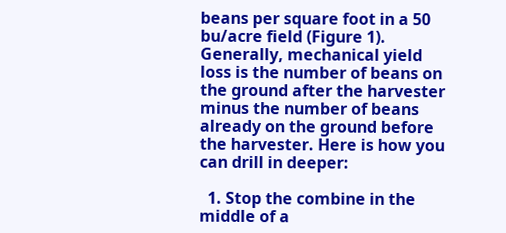beans per square foot in a 50 bu/acre field (Figure 1). Generally, mechanical yield loss is the number of beans on the ground after the harvester minus the number of beans already on the ground before the harvester. Here is how you can drill in deeper:

  1. Stop the combine in the middle of a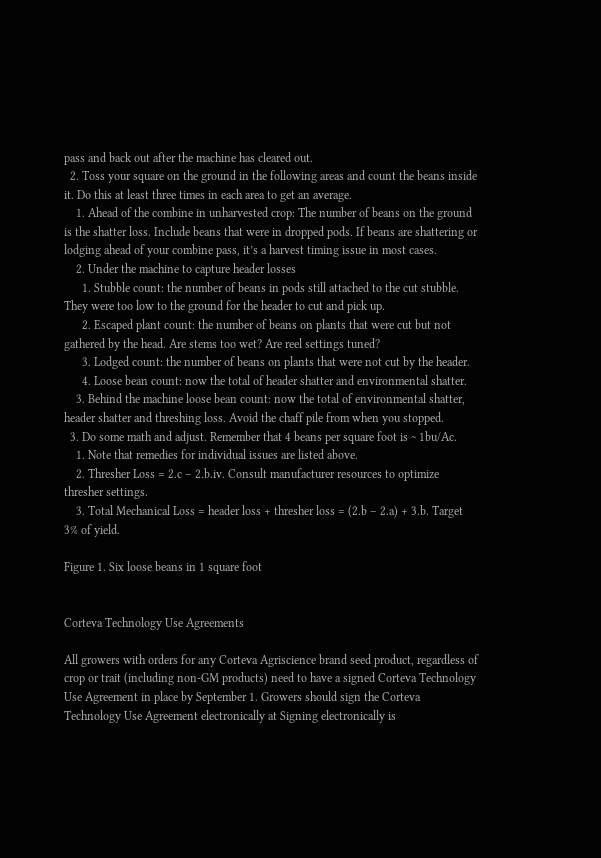pass and back out after the machine has cleared out.
  2. Toss your square on the ground in the following areas and count the beans inside it. Do this at least three times in each area to get an average.
    1. Ahead of the combine in unharvested crop: The number of beans on the ground is the shatter loss. Include beans that were in dropped pods. If beans are shattering or lodging ahead of your combine pass, it’s a harvest timing issue in most cases.
    2. Under the machine to capture header losses
      1. Stubble count: the number of beans in pods still attached to the cut stubble. They were too low to the ground for the header to cut and pick up.
      2. Escaped plant count: the number of beans on plants that were cut but not gathered by the head. Are stems too wet? Are reel settings tuned?
      3. Lodged count: the number of beans on plants that were not cut by the header.
      4. Loose bean count: now the total of header shatter and environmental shatter.
    3. Behind the machine loose bean count: now the total of environmental shatter, header shatter and threshing loss. Avoid the chaff pile from when you stopped.
  3. Do some math and adjust. Remember that 4 beans per square foot is ~ 1bu/Ac.
    1. Note that remedies for individual issues are listed above.
    2. Thresher Loss = 2.c – 2.b.iv. Consult manufacturer resources to optimize thresher settings.
    3. Total Mechanical Loss = header loss + thresher loss = (2.b – 2.a) + 3.b. Target 3% of yield.

Figure 1. Six loose beans in 1 square foot


Corteva Technology Use Agreements

All growers with orders for any Corteva Agriscience brand seed product, regardless of crop or trait (including non-GM products) need to have a signed Corteva Technology Use Agreement in place by September 1. Growers should sign the Corteva Technology Use Agreement electronically at Signing electronically is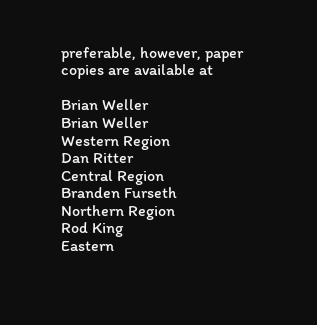preferable, however, paper copies are available at

Brian Weller
Brian Weller
Western Region
Dan Ritter
Central Region
Branden Furseth
Northern Region
Rod King
Eastern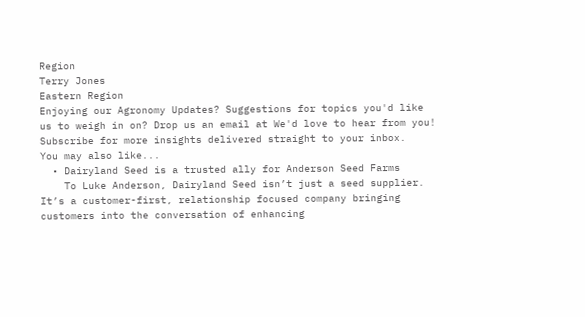Region
Terry Jones
Eastern Region
Enjoying our Agronomy Updates? Suggestions for topics you'd like us to weigh in on? Drop us an email at We'd love to hear from you!
Subscribe for more insights delivered straight to your inbox.
You may also like...
  • Dairyland Seed is a trusted ally for Anderson Seed Farms
    To Luke Anderson, Dairyland Seed isn’t just a seed supplier. It’s a customer-first, relationship focused company bringing customers into the conversation of enhancing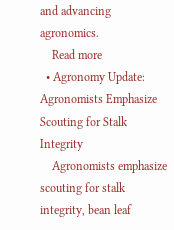and advancing agronomics.
    Read more
  • Agronomy Update: Agronomists Emphasize Scouting for Stalk Integrity
    Agronomists emphasize scouting for stalk integrity, bean leaf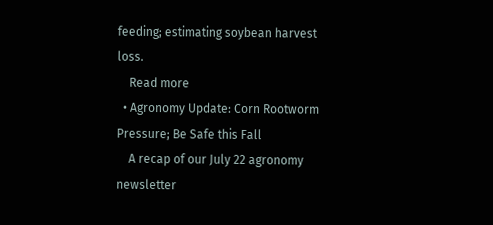feeding; estimating soybean harvest loss.
    Read more
  • Agronomy Update: Corn Rootworm Pressure; Be Safe this Fall
    A recap of our July 22 agronomy newsletter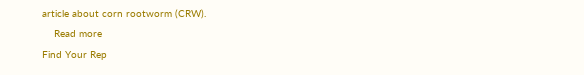article about corn rootworm (CRW).
    Read more
Find Your Rep